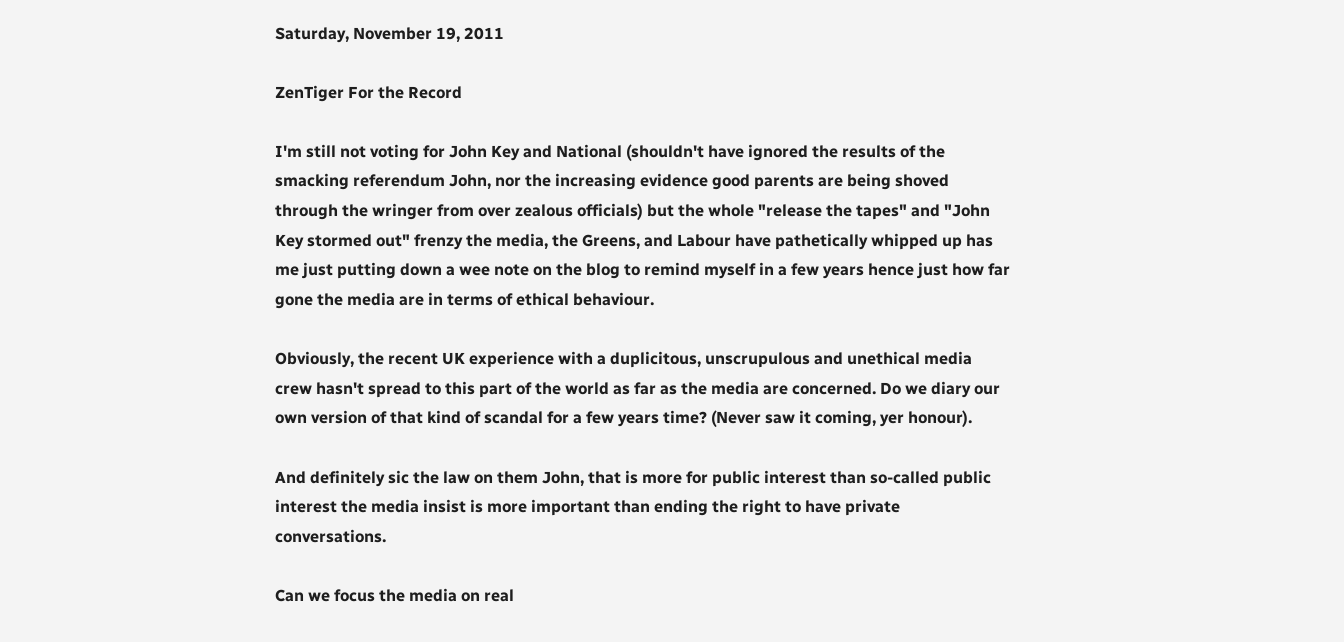Saturday, November 19, 2011

ZenTiger For the Record

I'm still not voting for John Key and National (shouldn't have ignored the results of the smacking referendum John, nor the increasing evidence good parents are being shoved through the wringer from over zealous officials) but the whole "release the tapes" and "John Key stormed out" frenzy the media, the Greens, and Labour have pathetically whipped up has me just putting down a wee note on the blog to remind myself in a few years hence just how far gone the media are in terms of ethical behaviour.

Obviously, the recent UK experience with a duplicitous, unscrupulous and unethical media crew hasn't spread to this part of the world as far as the media are concerned. Do we diary our own version of that kind of scandal for a few years time? (Never saw it coming, yer honour).

And definitely sic the law on them John, that is more for public interest than so-called public interest the media insist is more important than ending the right to have private conversations.

Can we focus the media on real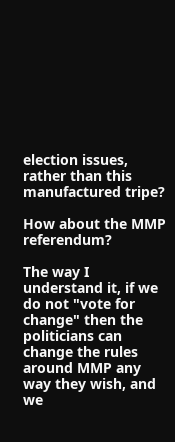election issues, rather than this manufactured tripe?

How about the MMP referendum?

The way I understand it, if we do not "vote for change" then the politicians can change the rules around MMP any way they wish, and we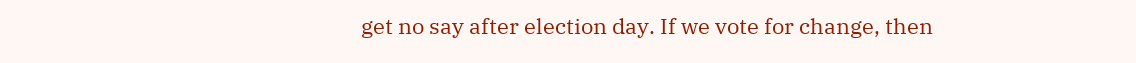get no say after election day. If we vote for change, then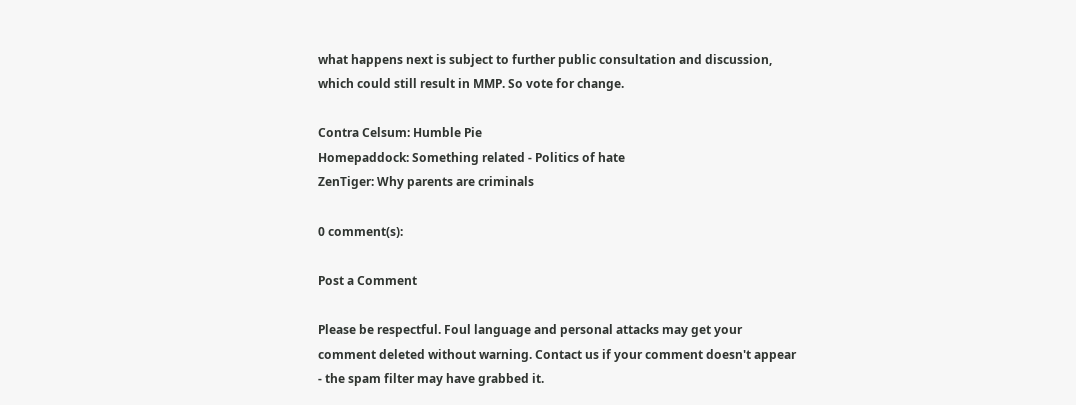what happens next is subject to further public consultation and discussion, which could still result in MMP. So vote for change.

Contra Celsum: Humble Pie
Homepaddock: Something related - Politics of hate
ZenTiger: Why parents are criminals

0 comment(s):

Post a Comment

Please be respectful. Foul language and personal attacks may get your comment deleted without warning. Contact us if your comment doesn't appear - the spam filter may have grabbed it.